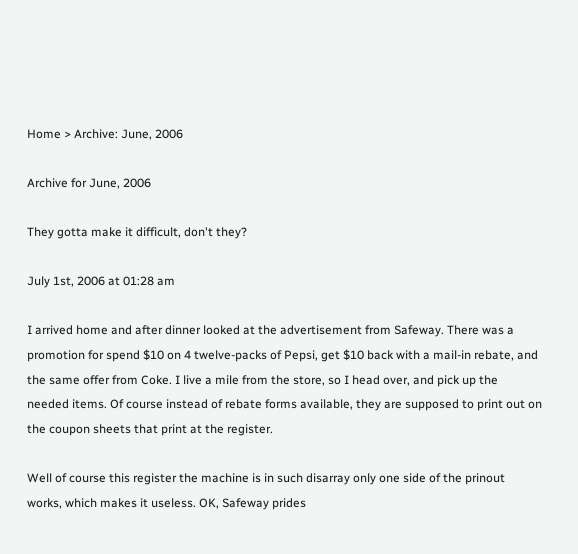Home > Archive: June, 2006

Archive for June, 2006

They gotta make it difficult, don't they?

July 1st, 2006 at 01:28 am

I arrived home and after dinner looked at the advertisement from Safeway. There was a promotion for spend $10 on 4 twelve-packs of Pepsi, get $10 back with a mail-in rebate, and the same offer from Coke. I live a mile from the store, so I head over, and pick up the needed items. Of course instead of rebate forms available, they are supposed to print out on the coupon sheets that print at the register.

Well of course this register the machine is in such disarray only one side of the prinout works, which makes it useless. OK, Safeway prides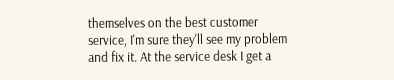themselves on the best customer service, I'm sure they'll see my problem and fix it. At the service desk I get a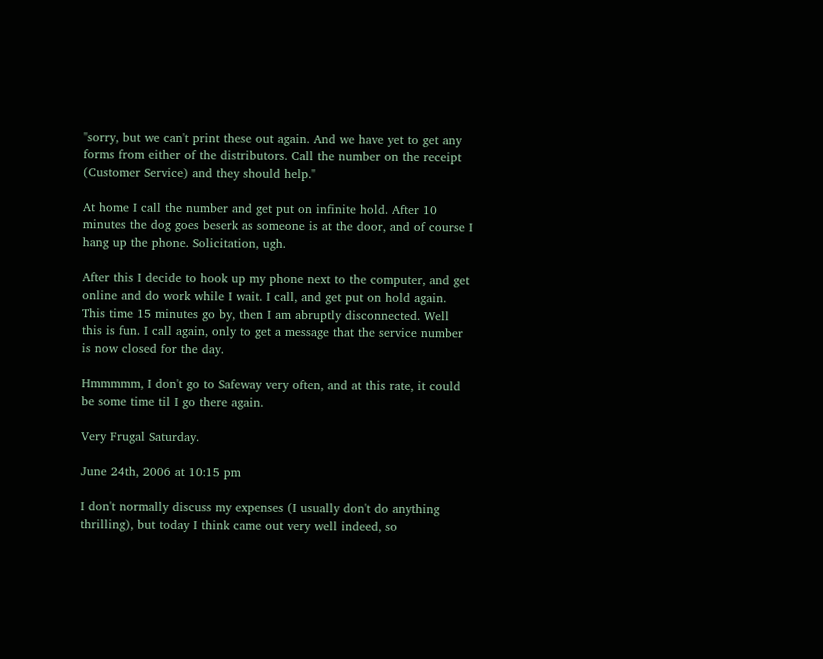"sorry, but we can't print these out again. And we have yet to get any forms from either of the distributors. Call the number on the receipt (Customer Service) and they should help."

At home I call the number and get put on infinite hold. After 10 minutes the dog goes beserk as someone is at the door, and of course I hang up the phone. Solicitation, ugh.

After this I decide to hook up my phone next to the computer, and get online and do work while I wait. I call, and get put on hold again. This time 15 minutes go by, then I am abruptly disconnected. Well this is fun. I call again, only to get a message that the service number is now closed for the day.

Hmmmmm, I don't go to Safeway very often, and at this rate, it could be some time til I go there again.

Very Frugal Saturday.

June 24th, 2006 at 10:15 pm

I don't normally discuss my expenses (I usually don't do anything thrilling), but today I think came out very well indeed, so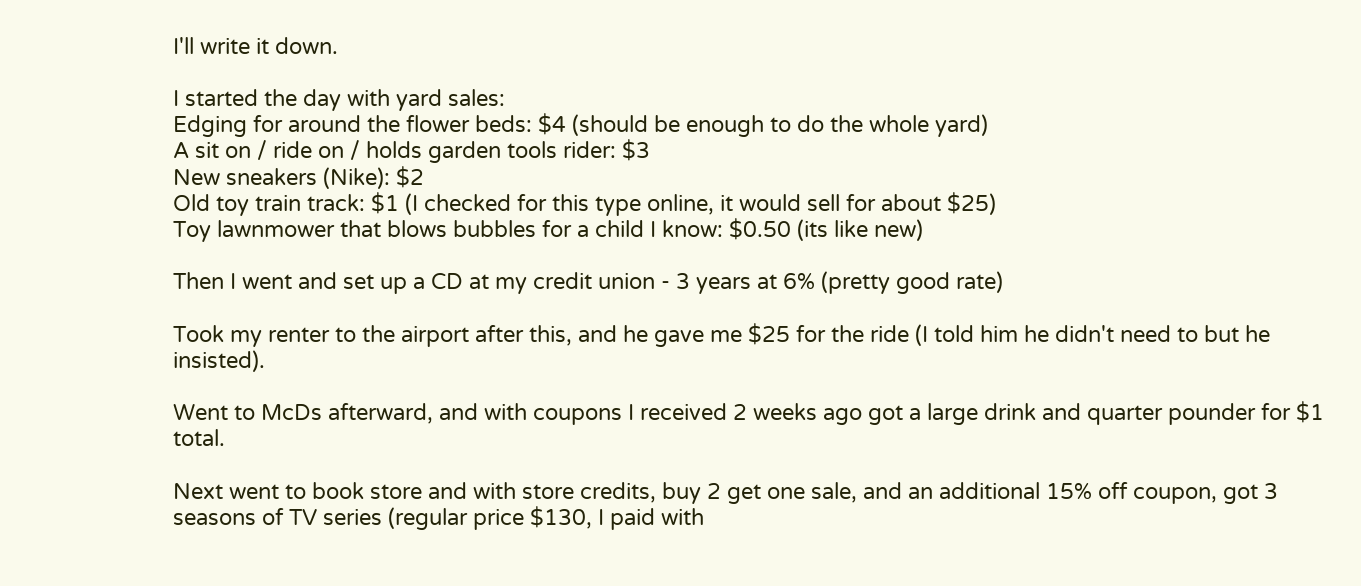I'll write it down.

I started the day with yard sales:
Edging for around the flower beds: $4 (should be enough to do the whole yard)
A sit on / ride on / holds garden tools rider: $3
New sneakers (Nike): $2
Old toy train track: $1 (I checked for this type online, it would sell for about $25)
Toy lawnmower that blows bubbles for a child I know: $0.50 (its like new)

Then I went and set up a CD at my credit union - 3 years at 6% (pretty good rate)

Took my renter to the airport after this, and he gave me $25 for the ride (I told him he didn't need to but he insisted).

Went to McDs afterward, and with coupons I received 2 weeks ago got a large drink and quarter pounder for $1 total.

Next went to book store and with store credits, buy 2 get one sale, and an additional 15% off coupon, got 3 seasons of TV series (regular price $130, I paid with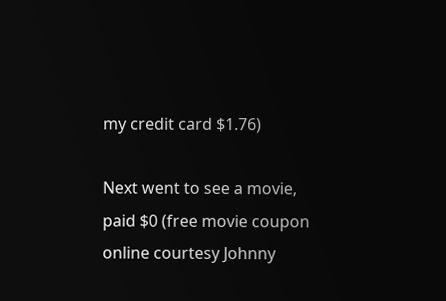my credit card $1.76)

Next went to see a movie, paid $0 (free movie coupon online courtesy Johnny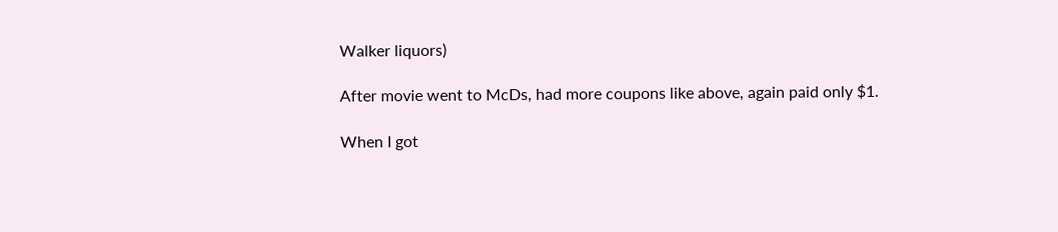Walker liquors)

After movie went to McDs, had more coupons like above, again paid only $1.

When I got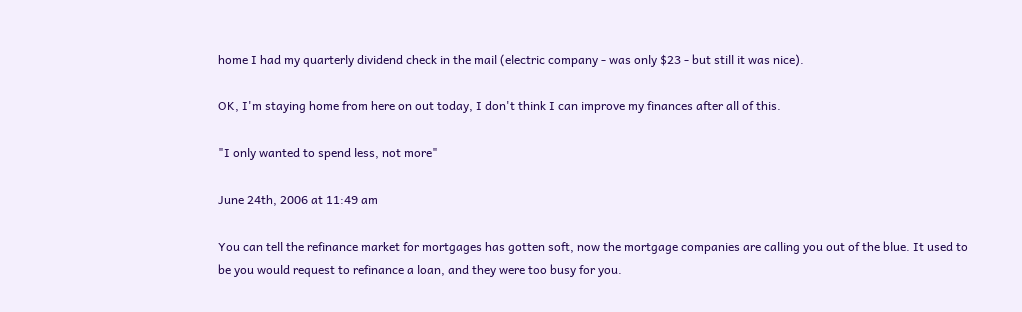home I had my quarterly dividend check in the mail (electric company - was only $23 - but still it was nice).

OK, I'm staying home from here on out today, I don't think I can improve my finances after all of this.

"I only wanted to spend less, not more"

June 24th, 2006 at 11:49 am

You can tell the refinance market for mortgages has gotten soft, now the mortgage companies are calling you out of the blue. It used to be you would request to refinance a loan, and they were too busy for you.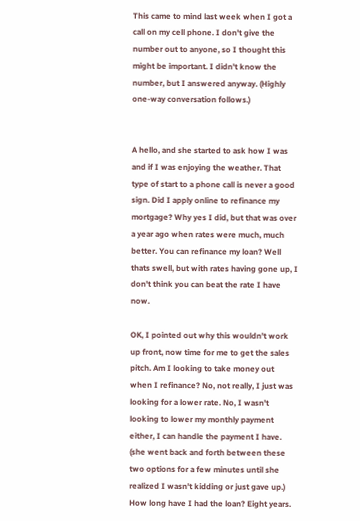This came to mind last week when I got a call on my cell phone. I don't give the number out to anyone, so I thought this might be important. I didn't know the number, but I answered anyway. (Highly one-way conversation follows.)


A hello, and she started to ask how I was and if I was enjoying the weather. That type of start to a phone call is never a good sign. Did I apply online to refinance my mortgage? Why yes I did, but that was over a year ago when rates were much, much better. You can refinance my loan? Well thats swell, but with rates having gone up, I don't think you can beat the rate I have now.

OK, I pointed out why this wouldn't work up front, now time for me to get the sales pitch. Am I looking to take money out when I refinance? No, not really, I just was looking for a lower rate. No, I wasn't looking to lower my monthly payment either, I can handle the payment I have. (she went back and forth between these two options for a few minutes until she realized I wasn't kidding or just gave up.) How long have I had the loan? Eight years.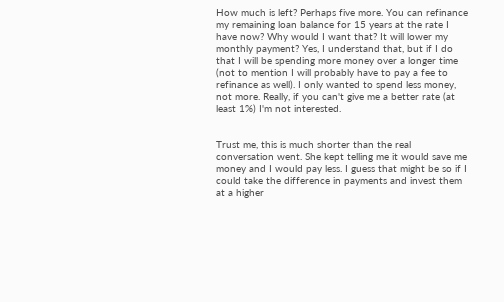How much is left? Perhaps five more. You can refinance my remaining loan balance for 15 years at the rate I have now? Why would I want that? It will lower my monthly payment? Yes, I understand that, but if I do that I will be spending more money over a longer time (not to mention I will probably have to pay a fee to refinance as well). I only wanted to spend less money, not more. Really, if you can't give me a better rate (at least 1%) I'm not interested.


Trust me, this is much shorter than the real conversation went. She kept telling me it would save me money and I would pay less. I guess that might be so if I could take the difference in payments and invest them at a higher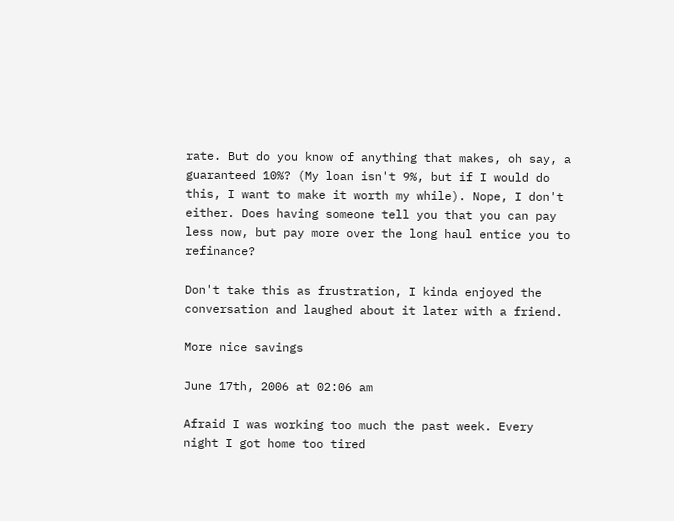rate. But do you know of anything that makes, oh say, a guaranteed 10%? (My loan isn't 9%, but if I would do this, I want to make it worth my while). Nope, I don't either. Does having someone tell you that you can pay less now, but pay more over the long haul entice you to refinance?

Don't take this as frustration, I kinda enjoyed the conversation and laughed about it later with a friend.

More nice savings

June 17th, 2006 at 02:06 am

Afraid I was working too much the past week. Every night I got home too tired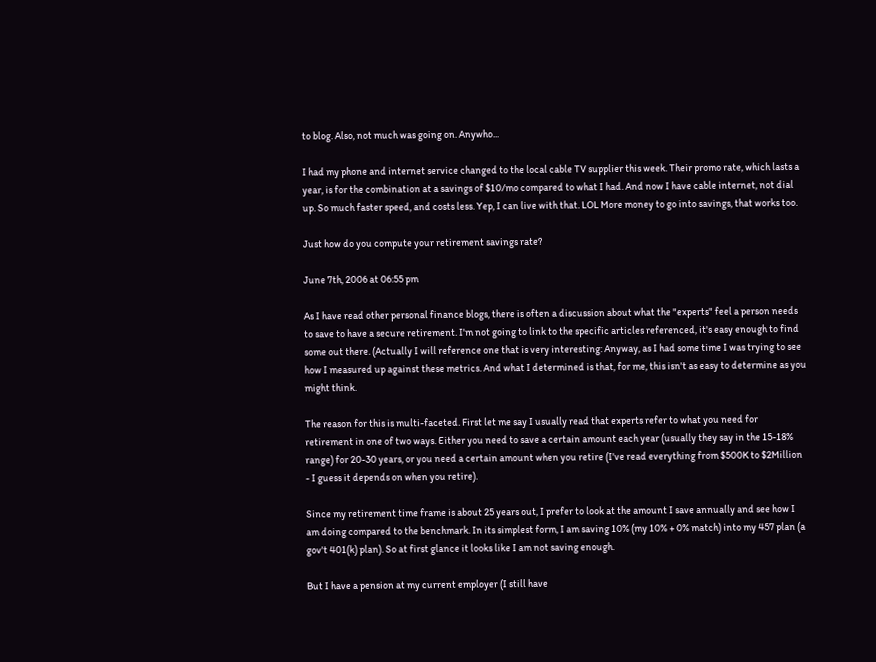to blog. Also, not much was going on. Anywho...

I had my phone and internet service changed to the local cable TV supplier this week. Their promo rate, which lasts a year, is for the combination at a savings of $10/mo compared to what I had. And now I have cable internet, not dial up. So much faster speed, and costs less. Yep, I can live with that. LOL More money to go into savings, that works too.

Just how do you compute your retirement savings rate?

June 7th, 2006 at 06:55 pm

As I have read other personal finance blogs, there is often a discussion about what the "experts" feel a person needs to save to have a secure retirement. I'm not going to link to the specific articles referenced, it's easy enough to find some out there. (Actually I will reference one that is very interesting: Anyway, as I had some time I was trying to see how I measured up against these metrics. And what I determined is that, for me, this isn't as easy to determine as you might think.

The reason for this is multi-faceted. First let me say I usually read that experts refer to what you need for retirement in one of two ways. Either you need to save a certain amount each year (usually they say in the 15-18% range) for 20-30 years, or you need a certain amount when you retire (I've read everything from $500K to $2Million - I guess it depends on when you retire).

Since my retirement time frame is about 25 years out, I prefer to look at the amount I save annually and see how I am doing compared to the benchmark. In its simplest form, I am saving 10% (my 10% + 0% match) into my 457 plan (a gov't 401(k) plan). So at first glance it looks like I am not saving enough.

But I have a pension at my current employer (I still have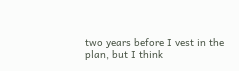two years before I vest in the plan, but I think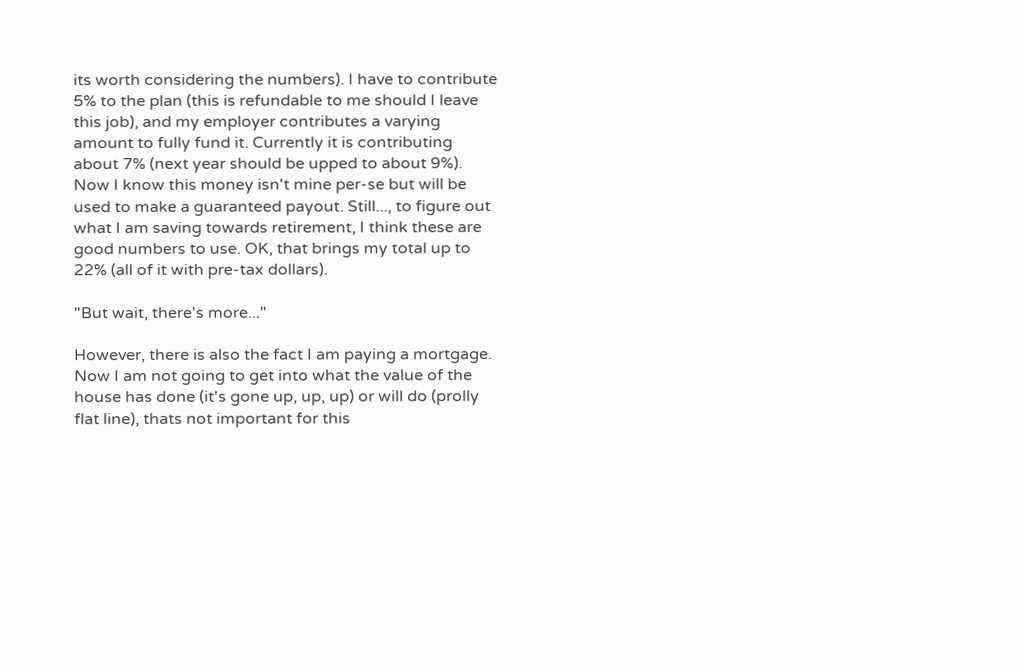its worth considering the numbers). I have to contribute 5% to the plan (this is refundable to me should I leave this job), and my employer contributes a varying amount to fully fund it. Currently it is contributing about 7% (next year should be upped to about 9%). Now I know this money isn't mine per-se but will be used to make a guaranteed payout. Still..., to figure out what I am saving towards retirement, I think these are good numbers to use. OK, that brings my total up to 22% (all of it with pre-tax dollars).

"But wait, there's more..."

However, there is also the fact I am paying a mortgage. Now I am not going to get into what the value of the house has done (it's gone up, up, up) or will do (prolly flat line), thats not important for this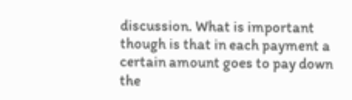discussion. What is important though is that in each payment a certain amount goes to pay down the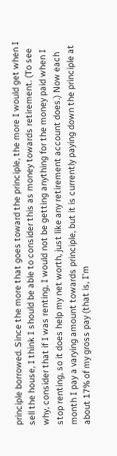principle borrowed. Since the more that goes toward the principle, the more I would get when I sell the house, I think I should be able to consider this as money towards retirement. (To see why, consider that if I was renting, I would not be getting anything for the money paid when I stop renting, so it does help my net worth, just like any retirement account does.) Now each month I pay a varying amount towards principle, but it is currently paying down the principle at about 17% of my gross pay (that is, I'm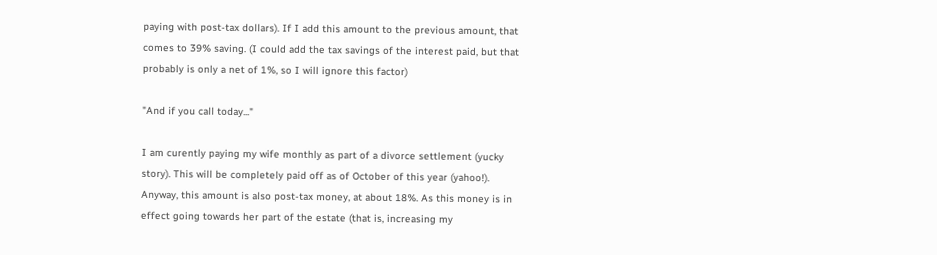paying with post-tax dollars). If I add this amount to the previous amount, that comes to 39% saving. (I could add the tax savings of the interest paid, but that probably is only a net of 1%, so I will ignore this factor)

"And if you call today..."

I am curently paying my wife monthly as part of a divorce settlement (yucky story). This will be completely paid off as of October of this year (yahoo!). Anyway, this amount is also post-tax money, at about 18%. As this money is in effect going towards her part of the estate (that is, increasing my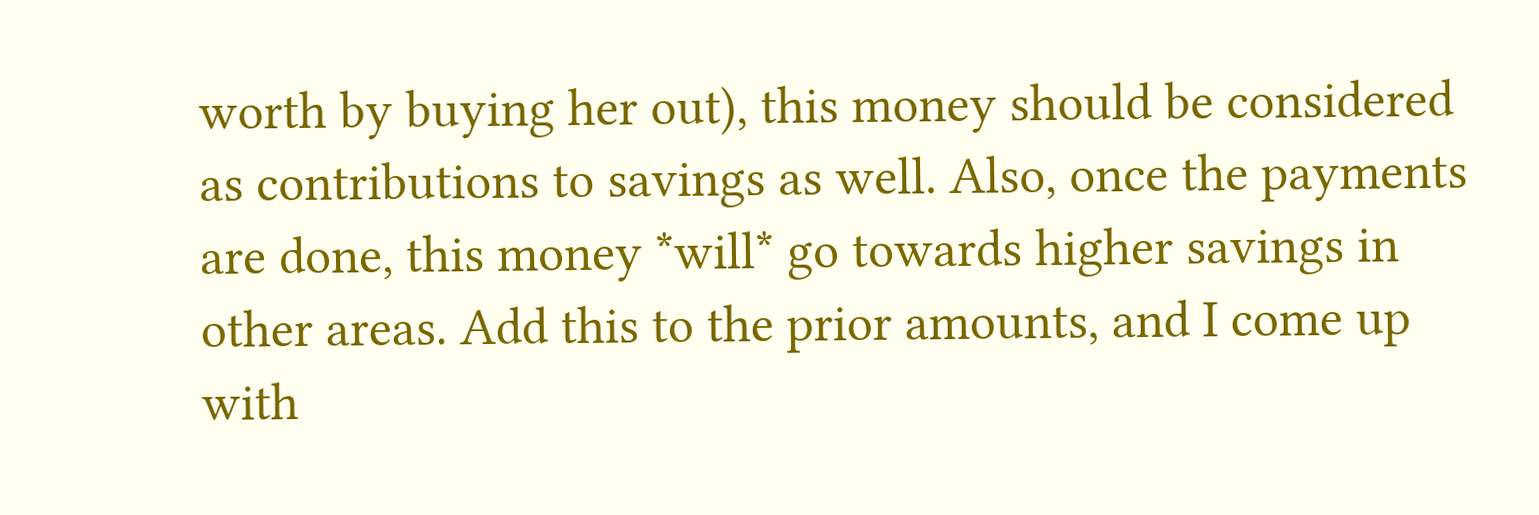worth by buying her out), this money should be considered as contributions to savings as well. Also, once the payments are done, this money *will* go towards higher savings in other areas. Add this to the prior amounts, and I come up with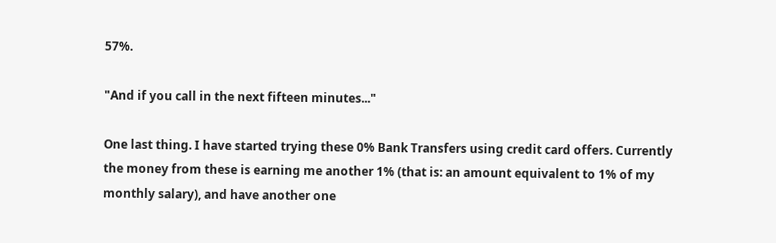57%.

"And if you call in the next fifteen minutes..."

One last thing. I have started trying these 0% Bank Transfers using credit card offers. Currently the money from these is earning me another 1% (that is: an amount equivalent to 1% of my monthly salary), and have another one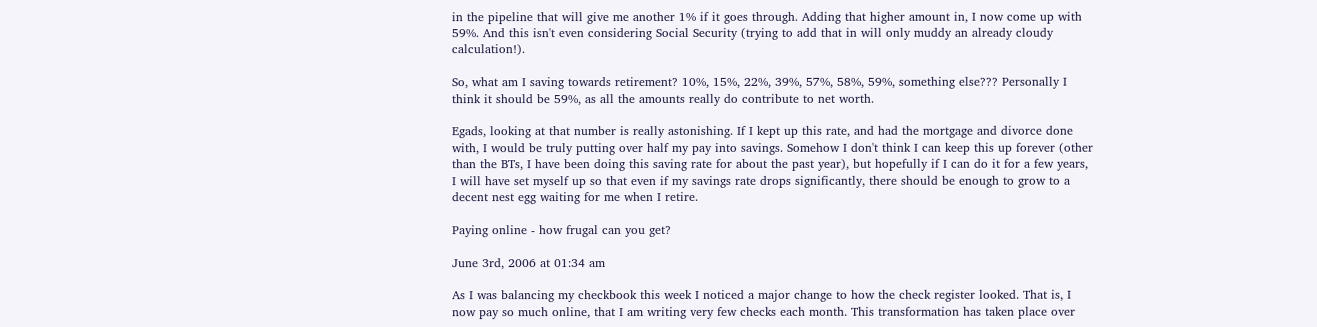in the pipeline that will give me another 1% if it goes through. Adding that higher amount in, I now come up with 59%. And this isn't even considering Social Security (trying to add that in will only muddy an already cloudy calculation!).

So, what am I saving towards retirement? 10%, 15%, 22%, 39%, 57%, 58%, 59%, something else??? Personally I think it should be 59%, as all the amounts really do contribute to net worth.

Egads, looking at that number is really astonishing. If I kept up this rate, and had the mortgage and divorce done with, I would be truly putting over half my pay into savings. Somehow I don't think I can keep this up forever (other than the BTs, I have been doing this saving rate for about the past year), but hopefully if I can do it for a few years, I will have set myself up so that even if my savings rate drops significantly, there should be enough to grow to a decent nest egg waiting for me when I retire.

Paying online - how frugal can you get?

June 3rd, 2006 at 01:34 am

As I was balancing my checkbook this week I noticed a major change to how the check register looked. That is, I now pay so much online, that I am writing very few checks each month. This transformation has taken place over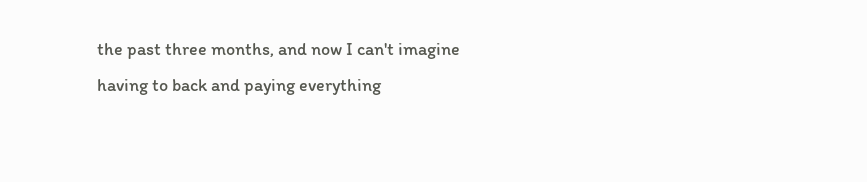the past three months, and now I can't imagine having to back and paying everything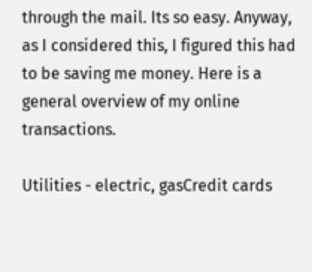through the mail. Its so easy. Anyway, as I considered this, I figured this had to be saving me money. Here is a general overview of my online transactions.

Utilities - electric, gasCredit cards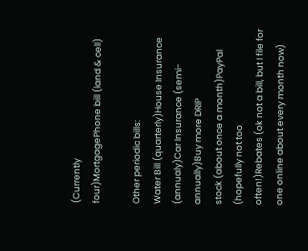(Currently
four)MortgagePhone bill (land & cell)

Other periodic bills:
Water Bill (quarterly)House Insurance
(annualy)Car Insurance (semi-annually)Buy more DRIP
stock (about once a month)PayPal (hopefully not too
often!)Rebates (ok not a bill, but I file for one online about every month now)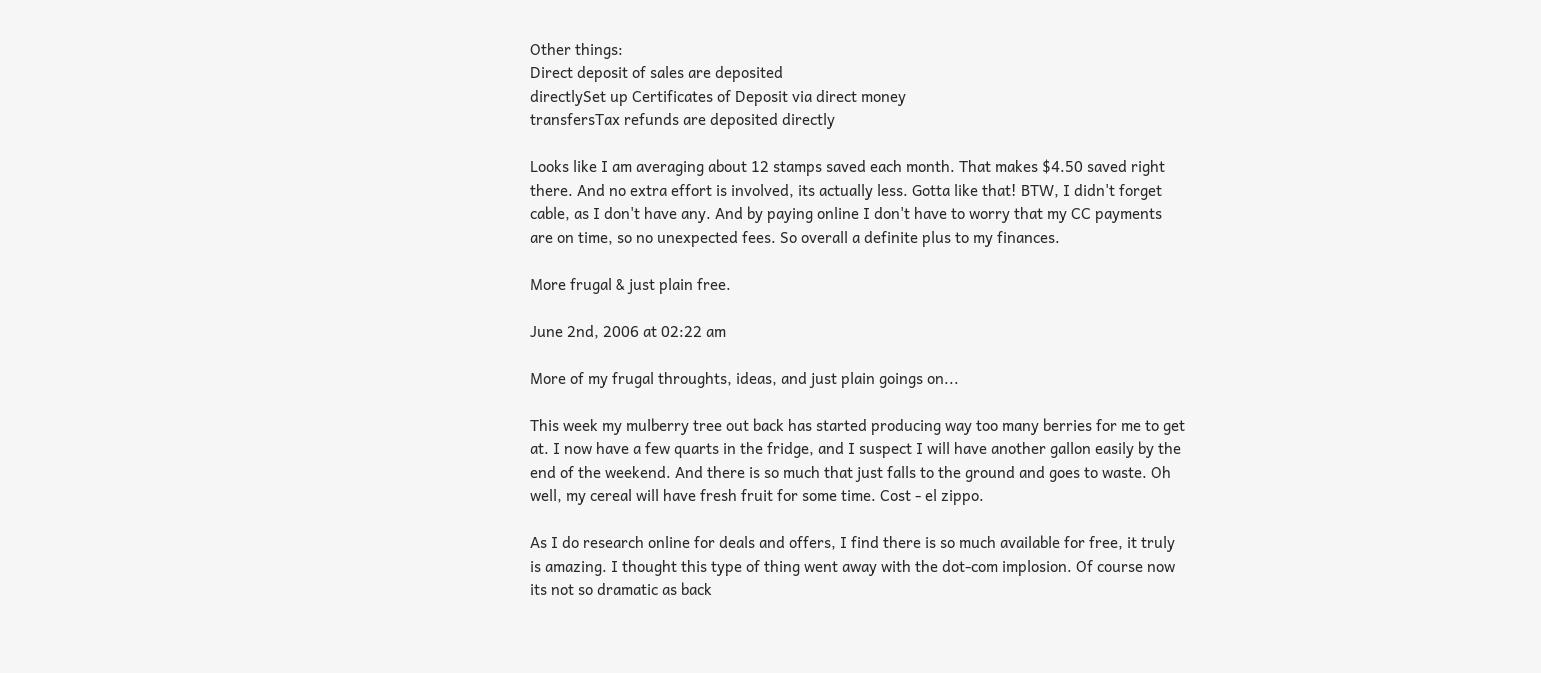Other things:
Direct deposit of sales are deposited
directlySet up Certificates of Deposit via direct money
transfersTax refunds are deposited directly

Looks like I am averaging about 12 stamps saved each month. That makes $4.50 saved right there. And no extra effort is involved, its actually less. Gotta like that! BTW, I didn't forget cable, as I don't have any. And by paying online I don't have to worry that my CC payments are on time, so no unexpected fees. So overall a definite plus to my finances.

More frugal & just plain free.

June 2nd, 2006 at 02:22 am

More of my frugal throughts, ideas, and just plain goings on...

This week my mulberry tree out back has started producing way too many berries for me to get at. I now have a few quarts in the fridge, and I suspect I will have another gallon easily by the end of the weekend. And there is so much that just falls to the ground and goes to waste. Oh well, my cereal will have fresh fruit for some time. Cost - el zippo.

As I do research online for deals and offers, I find there is so much available for free, it truly is amazing. I thought this type of thing went away with the dot-com implosion. Of course now its not so dramatic as back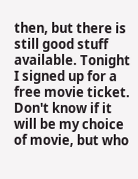then, but there is still good stuff available. Tonight I signed up for a free movie ticket. Don't know if it will be my choice of movie, but who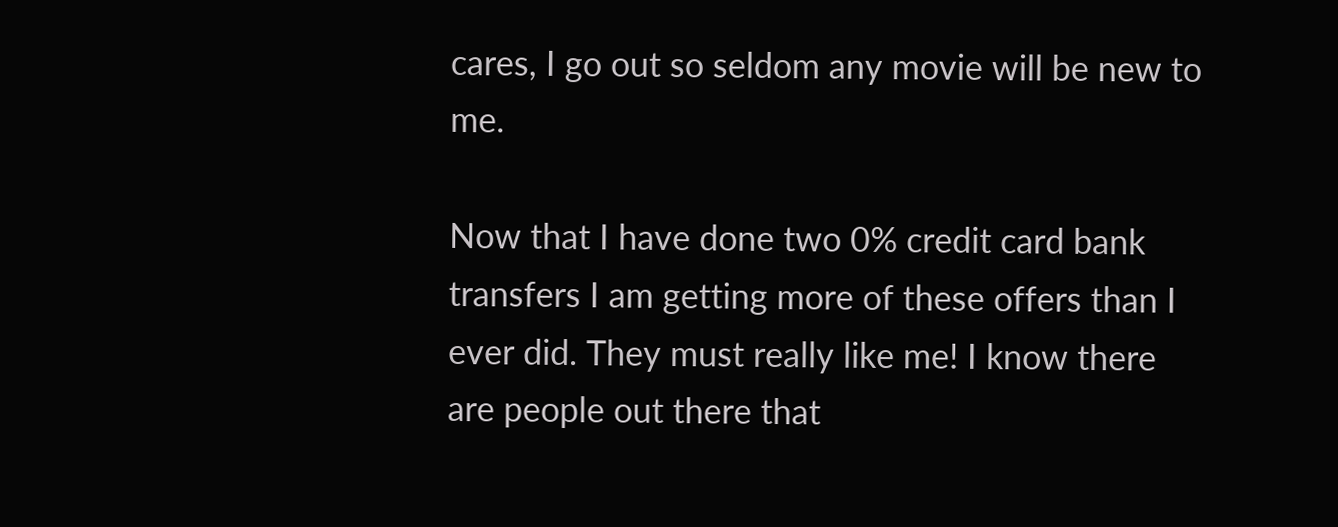cares, I go out so seldom any movie will be new to me.

Now that I have done two 0% credit card bank transfers I am getting more of these offers than I ever did. They must really like me! I know there are people out there that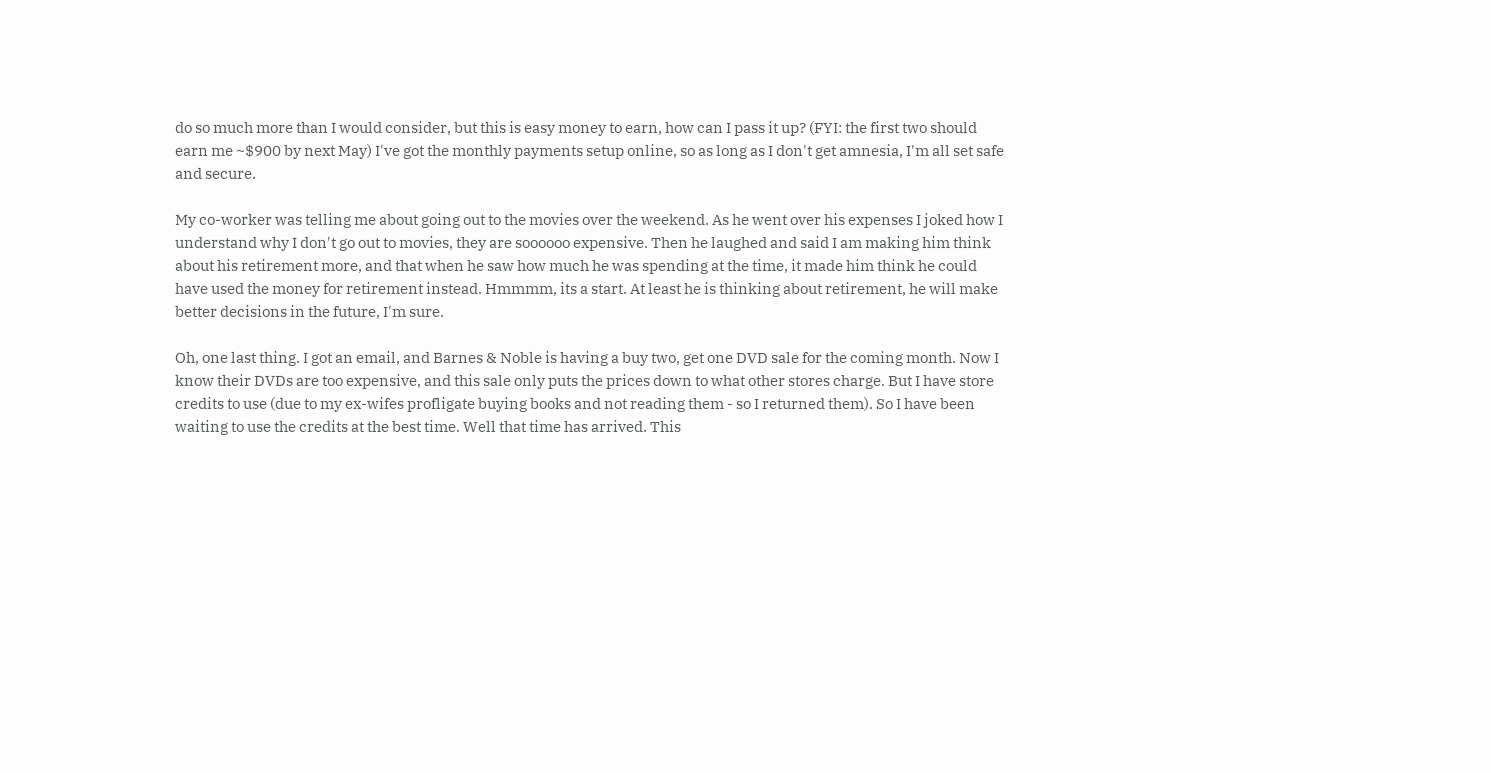do so much more than I would consider, but this is easy money to earn, how can I pass it up? (FYI: the first two should earn me ~$900 by next May) I've got the monthly payments setup online, so as long as I don't get amnesia, I'm all set safe and secure.

My co-worker was telling me about going out to the movies over the weekend. As he went over his expenses I joked how I understand why I don't go out to movies, they are soooooo expensive. Then he laughed and said I am making him think about his retirement more, and that when he saw how much he was spending at the time, it made him think he could have used the money for retirement instead. Hmmmm, its a start. At least he is thinking about retirement, he will make better decisions in the future, I'm sure.

Oh, one last thing. I got an email, and Barnes & Noble is having a buy two, get one DVD sale for the coming month. Now I know their DVDs are too expensive, and this sale only puts the prices down to what other stores charge. But I have store credits to use (due to my ex-wifes profligate buying books and not reading them - so I returned them). So I have been waiting to use the credits at the best time. Well that time has arrived. This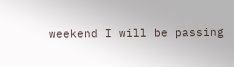weekend I will be passing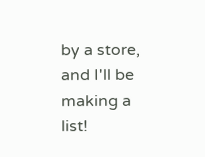by a store, and I'll be making a list!